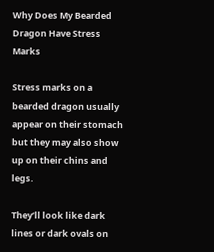Why Does My Bearded Dragon Have Stress Marks

Stress marks on a bearded dragon usually appear on their stomach but they may also show up on their chins and legs.

They’ll look like dark lines or dark ovals on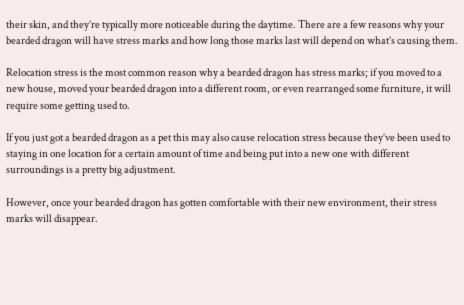their skin, and they’re typically more noticeable during the daytime. There are a few reasons why your bearded dragon will have stress marks and how long those marks last will depend on what’s causing them.

Relocation stress is the most common reason why a bearded dragon has stress marks; if you moved to a new house, moved your bearded dragon into a different room, or even rearranged some furniture, it will require some getting used to.

If you just got a bearded dragon as a pet this may also cause relocation stress because they’ve been used to staying in one location for a certain amount of time and being put into a new one with different surroundings is a pretty big adjustment.

However, once your bearded dragon has gotten comfortable with their new environment, their stress marks will disappear.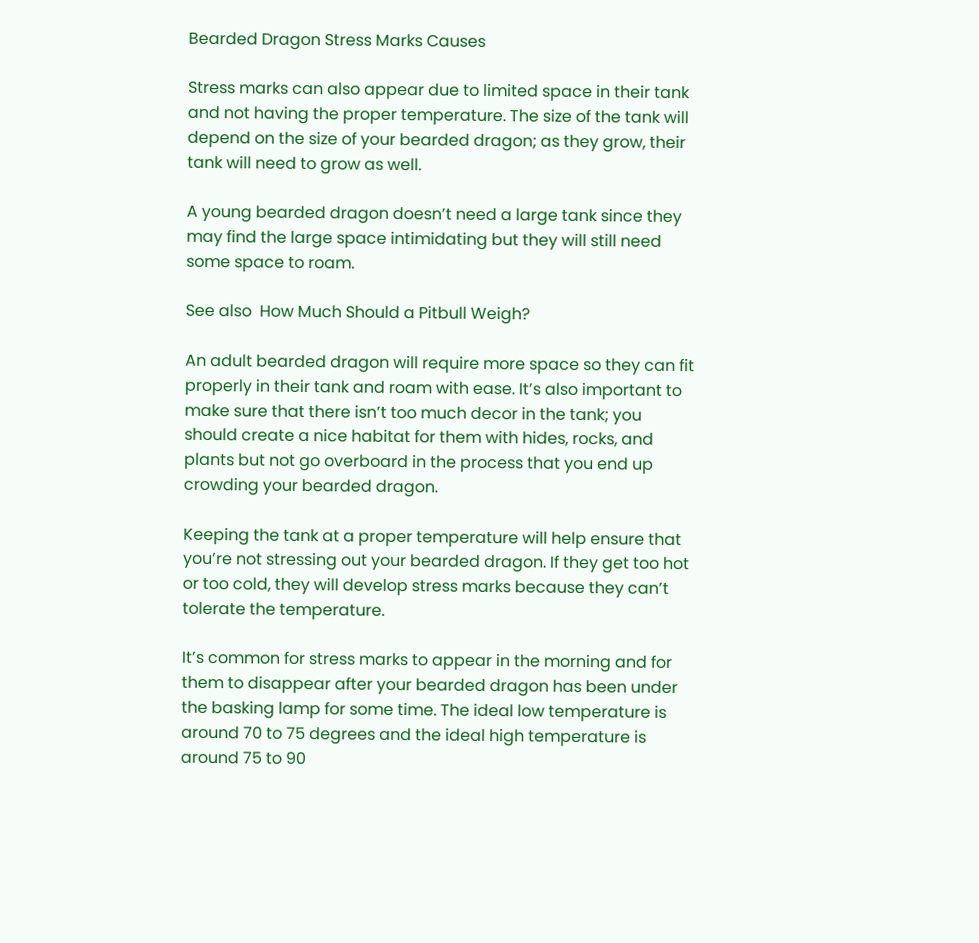Bearded Dragon Stress Marks Causes

Stress marks can also appear due to limited space in their tank and not having the proper temperature. The size of the tank will depend on the size of your bearded dragon; as they grow, their tank will need to grow as well.

A young bearded dragon doesn’t need a large tank since they may find the large space intimidating but they will still need some space to roam.

See also  How Much Should a Pitbull Weigh?

An adult bearded dragon will require more space so they can fit properly in their tank and roam with ease. It’s also important to make sure that there isn’t too much decor in the tank; you should create a nice habitat for them with hides, rocks, and plants but not go overboard in the process that you end up crowding your bearded dragon.

Keeping the tank at a proper temperature will help ensure that you’re not stressing out your bearded dragon. If they get too hot or too cold, they will develop stress marks because they can’t tolerate the temperature.

It’s common for stress marks to appear in the morning and for them to disappear after your bearded dragon has been under the basking lamp for some time. The ideal low temperature is around 70 to 75 degrees and the ideal high temperature is around 75 to 90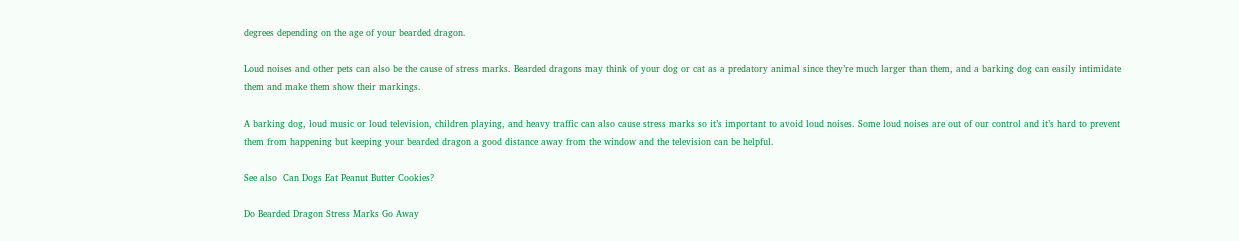degrees depending on the age of your bearded dragon.

Loud noises and other pets can also be the cause of stress marks. Bearded dragons may think of your dog or cat as a predatory animal since they’re much larger than them, and a barking dog can easily intimidate them and make them show their markings.

A barking dog, loud music or loud television, children playing, and heavy traffic can also cause stress marks so it’s important to avoid loud noises. Some loud noises are out of our control and it’s hard to prevent them from happening but keeping your bearded dragon a good distance away from the window and the television can be helpful.

See also  Can Dogs Eat Peanut Butter Cookies?

Do Bearded Dragon Stress Marks Go Away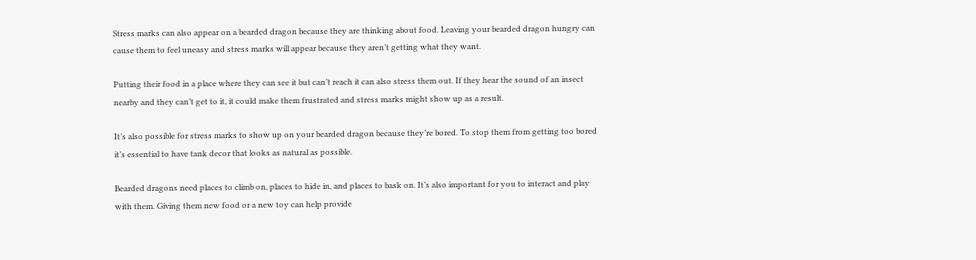Stress marks can also appear on a bearded dragon because they are thinking about food. Leaving your bearded dragon hungry can cause them to feel uneasy and stress marks will appear because they aren’t getting what they want.

Putting their food in a place where they can see it but can’t reach it can also stress them out. If they hear the sound of an insect nearby and they can’t get to it, it could make them frustrated and stress marks might show up as a result.

It’s also possible for stress marks to show up on your bearded dragon because they’re bored. To stop them from getting too bored it’s essential to have tank decor that looks as natural as possible.

Bearded dragons need places to climb on, places to hide in, and places to bask on. It’s also important for you to interact and play with them. Giving them new food or a new toy can help provide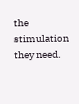the stimulation they need.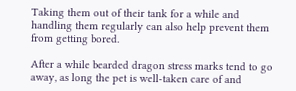Taking them out of their tank for a while and handling them regularly can also help prevent them from getting bored.

After a while bearded dragon stress marks tend to go away, as long the pet is well-taken care of and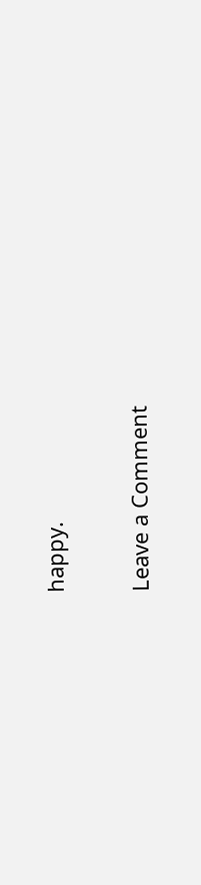happy.


Leave a Comment